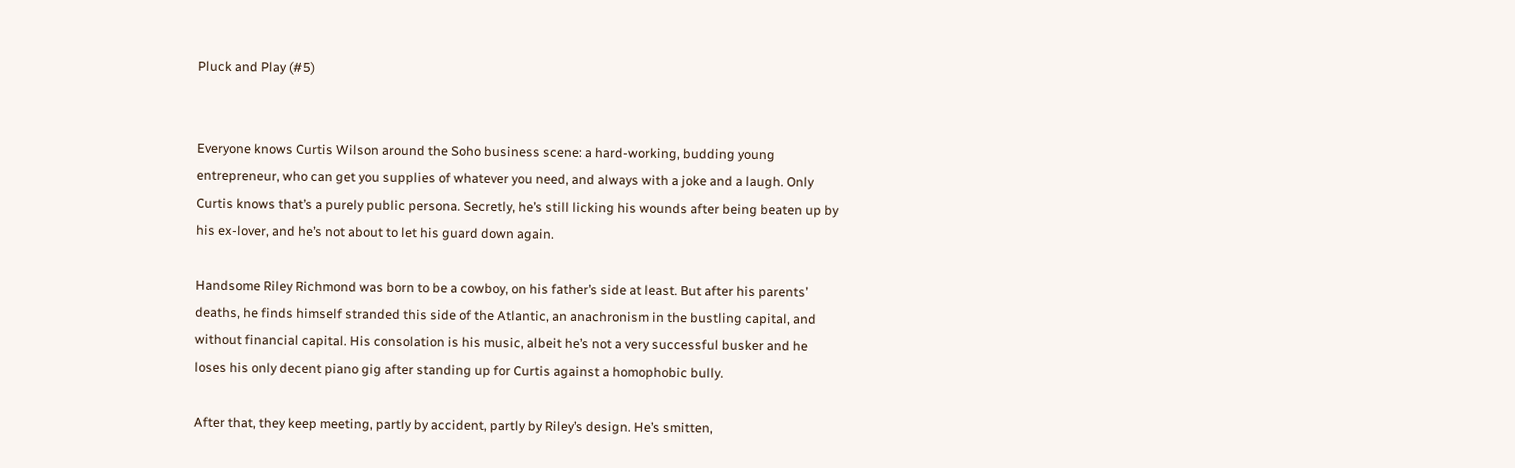Pluck and Play (#5)


Everyone knows Curtis Wilson around the Soho business scene: a hard-working, budding young entrepreneur, who can get you supplies of whatever you need, and always with a joke and a laugh. Only Curtis knows that’s a purely public persona. Secretly, he’s still licking his wounds after being beaten up by his ex-lover, and he’s not about to let his guard down again.

Handsome Riley Richmond was born to be a cowboy, on his father’s side at least. But after his parents’ deaths, he finds himself stranded this side of the Atlantic, an anachronism in the bustling capital, and without financial capital. His consolation is his music, albeit he’s not a very successful busker and he loses his only decent piano gig after standing up for Curtis against a homophobic bully.

After that, they keep meeting, partly by accident, partly by Riley’s design. He’s smitten,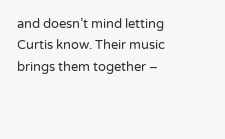and doesn’t mind letting Curtis know. Their music brings them together –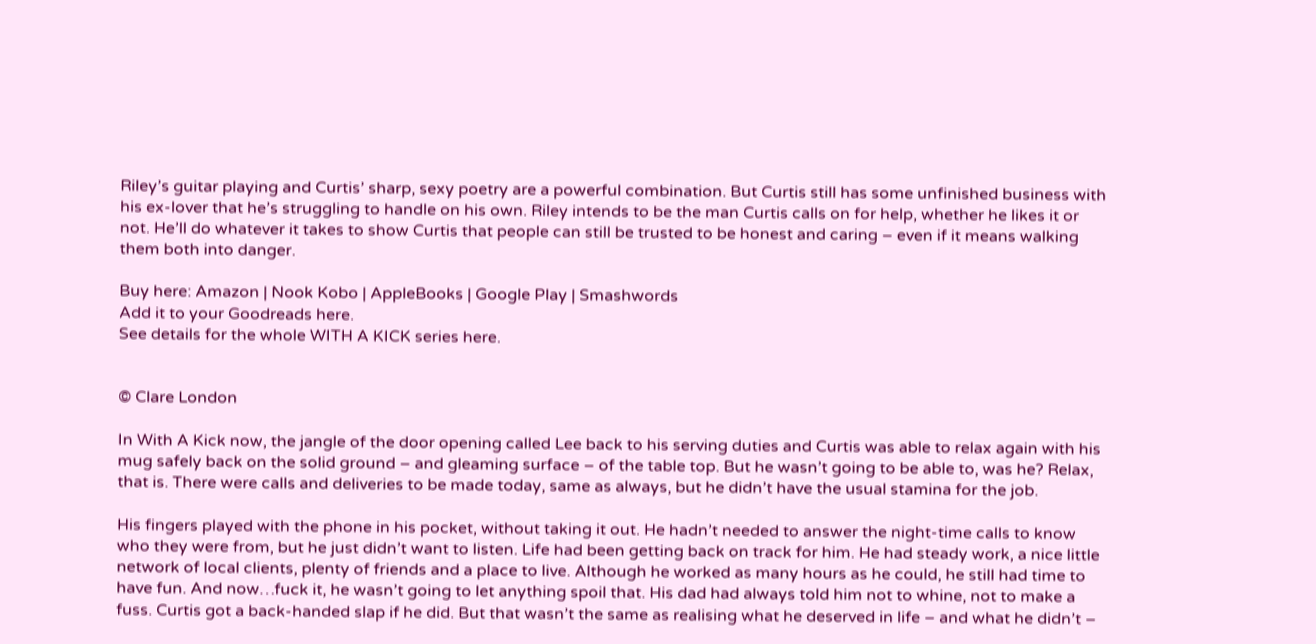Riley’s guitar playing and Curtis’ sharp, sexy poetry are a powerful combination. But Curtis still has some unfinished business with his ex-lover that he’s struggling to handle on his own. Riley intends to be the man Curtis calls on for help, whether he likes it or not. He’ll do whatever it takes to show Curtis that people can still be trusted to be honest and caring – even if it means walking them both into danger.

Buy here: Amazon | Nook Kobo | AppleBooks | Google Play | Smashwords
Add it to your Goodreads here.
See details for the whole WITH A KICK series here.


© Clare London

In With A Kick now, the jangle of the door opening called Lee back to his serving duties and Curtis was able to relax again with his mug safely back on the solid ground – and gleaming surface – of the table top. But he wasn’t going to be able to, was he? Relax, that is. There were calls and deliveries to be made today, same as always, but he didn’t have the usual stamina for the job.

His fingers played with the phone in his pocket, without taking it out. He hadn’t needed to answer the night-time calls to know who they were from, but he just didn’t want to listen. Life had been getting back on track for him. He had steady work, a nice little network of local clients, plenty of friends and a place to live. Although he worked as many hours as he could, he still had time to have fun. And now…fuck it, he wasn’t going to let anything spoil that. His dad had always told him not to whine, not to make a fuss. Curtis got a back-handed slap if he did. But that wasn’t the same as realising what he deserved in life – and what he didn’t –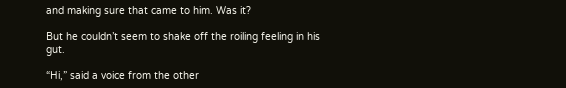and making sure that came to him. Was it?

But he couldn’t seem to shake off the roiling feeling in his gut.

“Hi,” said a voice from the other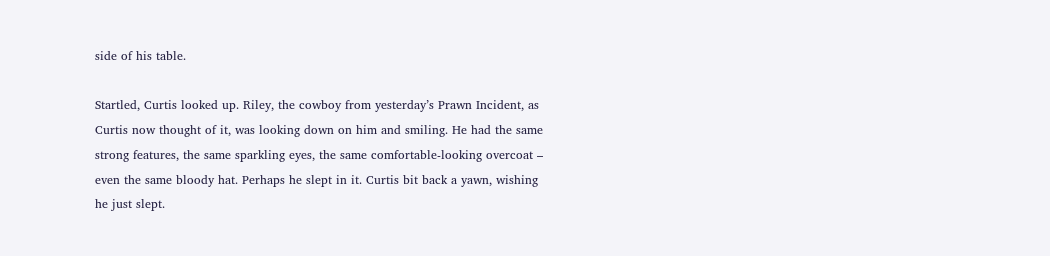side of his table.

Startled, Curtis looked up. Riley, the cowboy from yesterday’s Prawn Incident, as Curtis now thought of it, was looking down on him and smiling. He had the same strong features, the same sparkling eyes, the same comfortable-looking overcoat – even the same bloody hat. Perhaps he slept in it. Curtis bit back a yawn, wishing he just slept.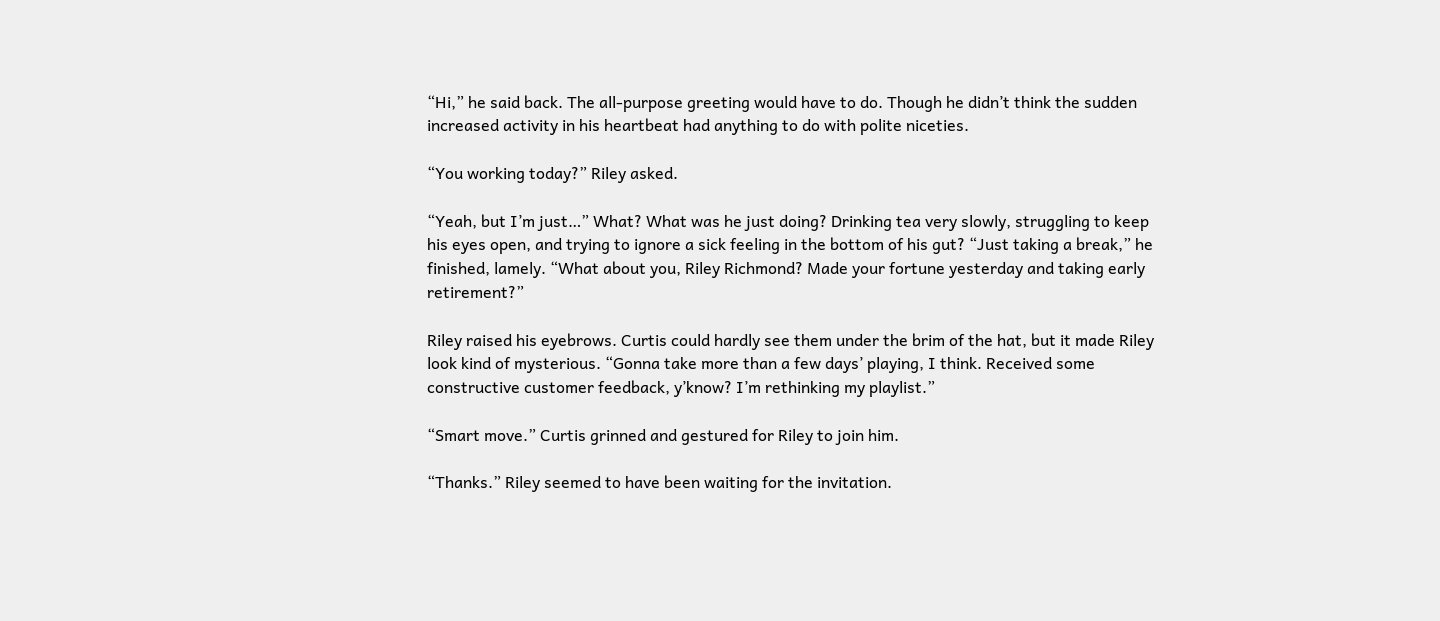“Hi,” he said back. The all-purpose greeting would have to do. Though he didn’t think the sudden increased activity in his heartbeat had anything to do with polite niceties.

“You working today?” Riley asked.

“Yeah, but I’m just…” What? What was he just doing? Drinking tea very slowly, struggling to keep his eyes open, and trying to ignore a sick feeling in the bottom of his gut? “Just taking a break,” he finished, lamely. “What about you, Riley Richmond? Made your fortune yesterday and taking early retirement?”

Riley raised his eyebrows. Curtis could hardly see them under the brim of the hat, but it made Riley look kind of mysterious. “Gonna take more than a few days’ playing, I think. Received some constructive customer feedback, y’know? I’m rethinking my playlist.”

“Smart move.” Curtis grinned and gestured for Riley to join him.

“Thanks.” Riley seemed to have been waiting for the invitation.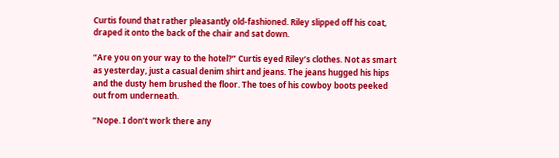Curtis found that rather pleasantly old-fashioned. Riley slipped off his coat, draped it onto the back of the chair and sat down.

“Are you on your way to the hotel?” Curtis eyed Riley’s clothes. Not as smart as yesterday, just a casual denim shirt and jeans. The jeans hugged his hips and the dusty hem brushed the floor. The toes of his cowboy boots peeked out from underneath.

“Nope. I don’t work there any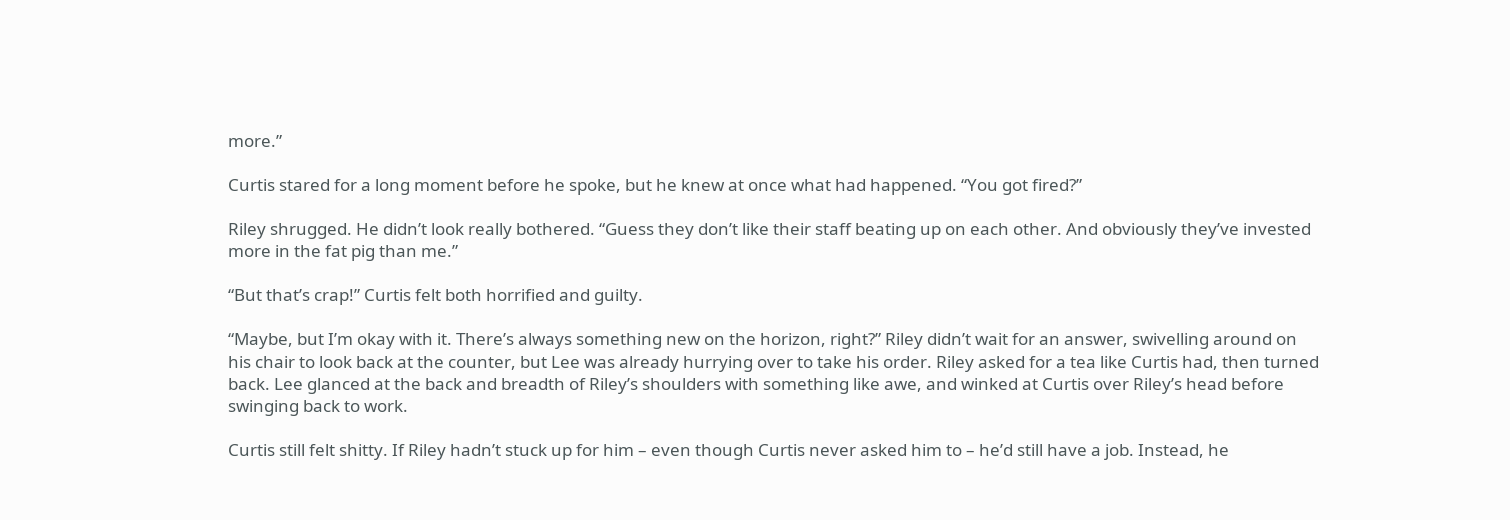more.”

Curtis stared for a long moment before he spoke, but he knew at once what had happened. “You got fired?”

Riley shrugged. He didn’t look really bothered. “Guess they don’t like their staff beating up on each other. And obviously they’ve invested more in the fat pig than me.”

“But that’s crap!” Curtis felt both horrified and guilty.

“Maybe, but I’m okay with it. There’s always something new on the horizon, right?” Riley didn’t wait for an answer, swivelling around on his chair to look back at the counter, but Lee was already hurrying over to take his order. Riley asked for a tea like Curtis had, then turned back. Lee glanced at the back and breadth of Riley’s shoulders with something like awe, and winked at Curtis over Riley’s head before swinging back to work.

Curtis still felt shitty. If Riley hadn’t stuck up for him – even though Curtis never asked him to – he’d still have a job. Instead, he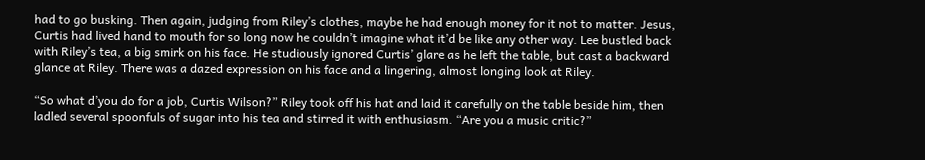had to go busking. Then again, judging from Riley’s clothes, maybe he had enough money for it not to matter. Jesus, Curtis had lived hand to mouth for so long now he couldn’t imagine what it’d be like any other way. Lee bustled back with Riley’s tea, a big smirk on his face. He studiously ignored Curtis’ glare as he left the table, but cast a backward glance at Riley. There was a dazed expression on his face and a lingering, almost longing look at Riley.

“So what d’you do for a job, Curtis Wilson?” Riley took off his hat and laid it carefully on the table beside him, then ladled several spoonfuls of sugar into his tea and stirred it with enthusiasm. “Are you a music critic?”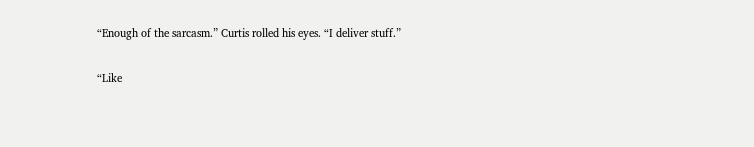“Enough of the sarcasm.” Curtis rolled his eyes. “I deliver stuff.”

“Like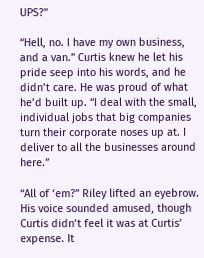UPS?”

“Hell, no. I have my own business, and a van.” Curtis knew he let his pride seep into his words, and he didn’t care. He was proud of what he’d built up. “I deal with the small, individual jobs that big companies turn their corporate noses up at. I deliver to all the businesses around here.”

“All of ‘em?” Riley lifted an eyebrow. His voice sounded amused, though Curtis didn’t feel it was at Curtis’ expense. It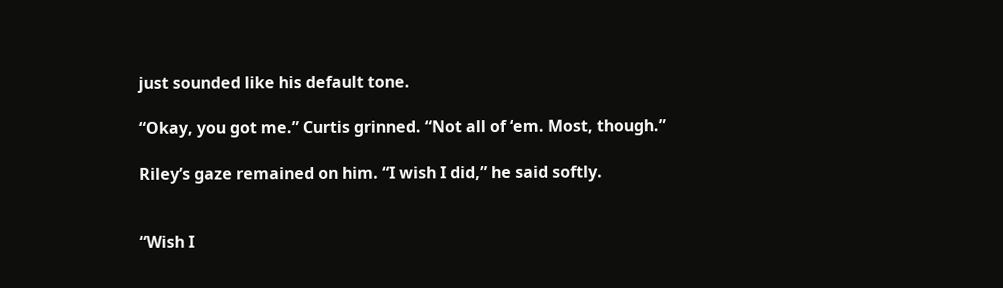just sounded like his default tone.

“Okay, you got me.” Curtis grinned. “Not all of ‘em. Most, though.”

Riley’s gaze remained on him. “I wish I did,” he said softly.


“Wish I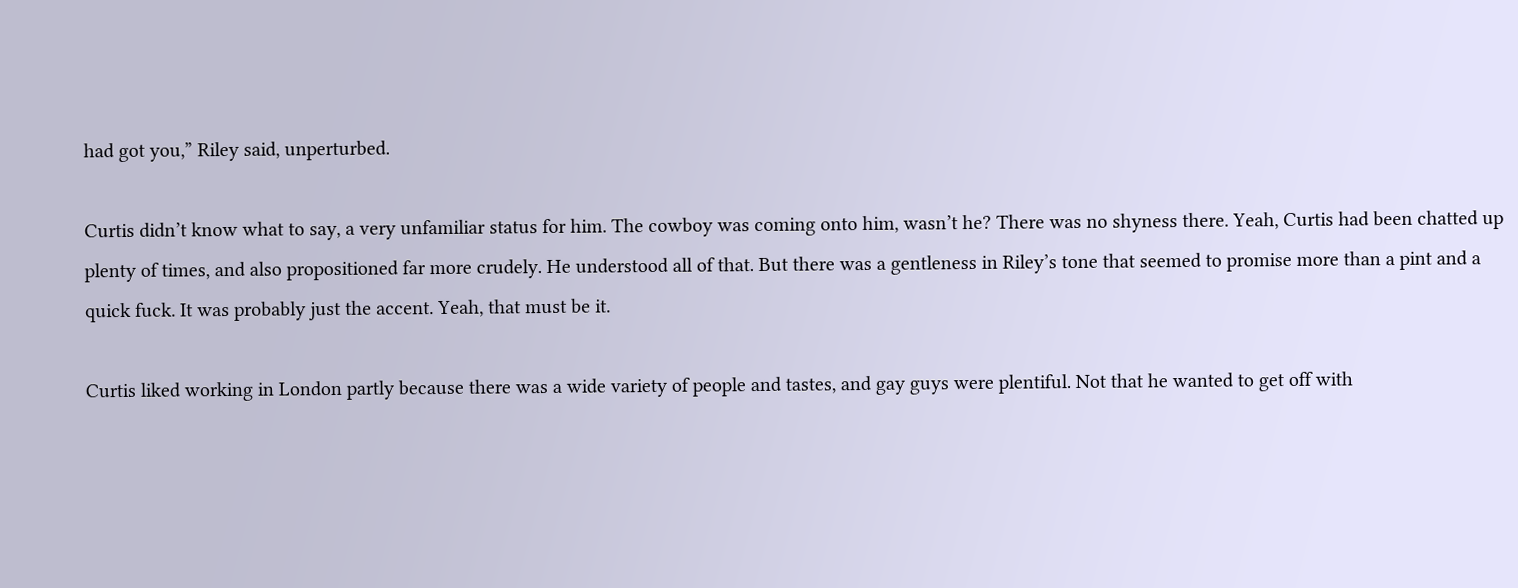had got you,” Riley said, unperturbed.

Curtis didn’t know what to say, a very unfamiliar status for him. The cowboy was coming onto him, wasn’t he? There was no shyness there. Yeah, Curtis had been chatted up plenty of times, and also propositioned far more crudely. He understood all of that. But there was a gentleness in Riley’s tone that seemed to promise more than a pint and a quick fuck. It was probably just the accent. Yeah, that must be it.

Curtis liked working in London partly because there was a wide variety of people and tastes, and gay guys were plentiful. Not that he wanted to get off with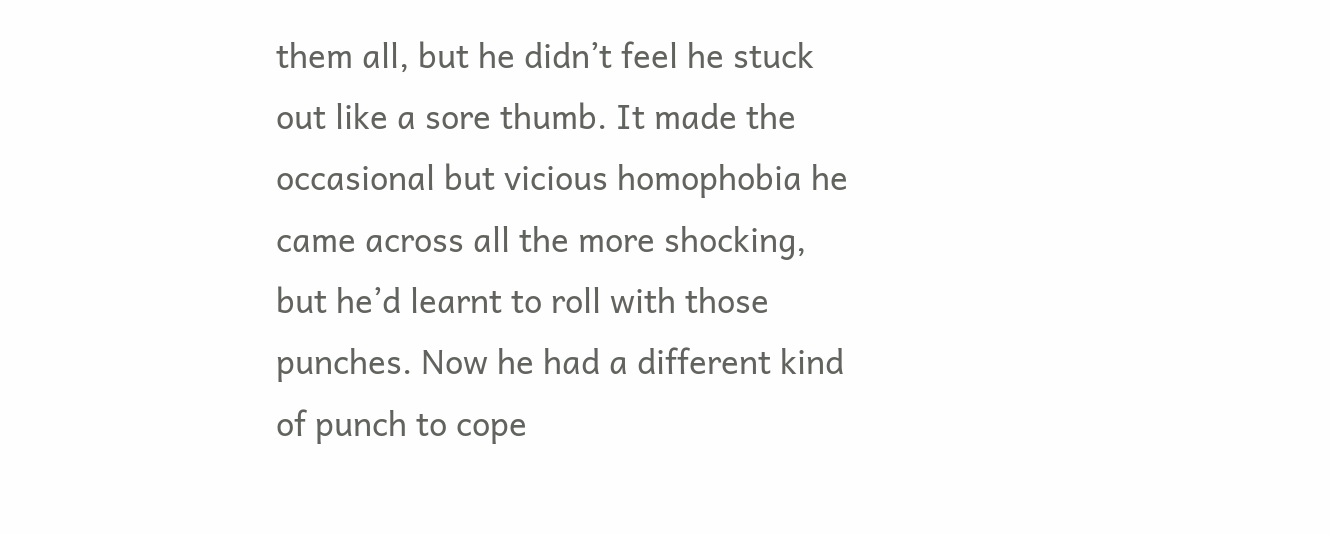them all, but he didn’t feel he stuck out like a sore thumb. It made the occasional but vicious homophobia he came across all the more shocking, but he’d learnt to roll with those punches. Now he had a different kind of punch to cope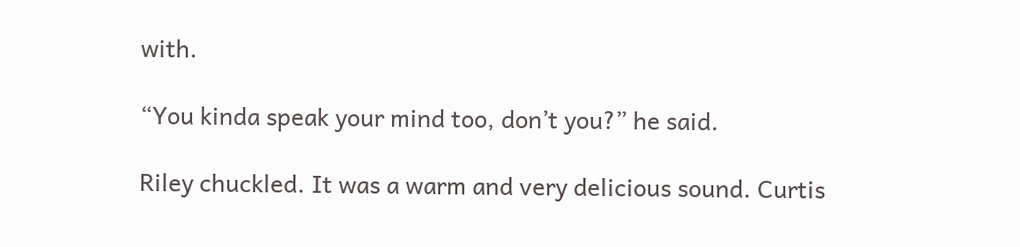with.

“You kinda speak your mind too, don’t you?” he said.

Riley chuckled. It was a warm and very delicious sound. Curtis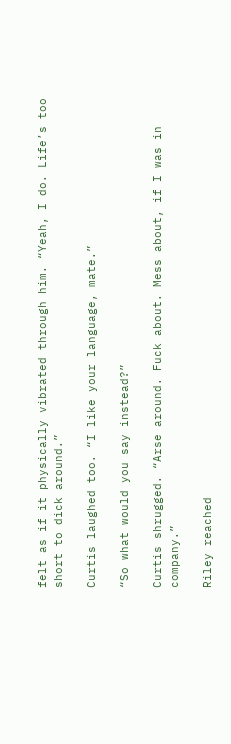felt as if it physically vibrated through him. “Yeah, I do. Life’s too short to dick around.”

Curtis laughed too. “I like your language, mate.”

“So what would you say instead?”

Curtis shrugged. “Arse around. Fuck about. Mess about, if I was in company.”

Riley reached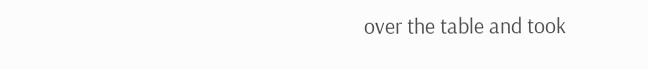over the table and took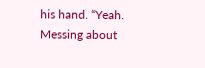his hand. “Yeah. Messing about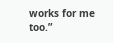works for me too.”